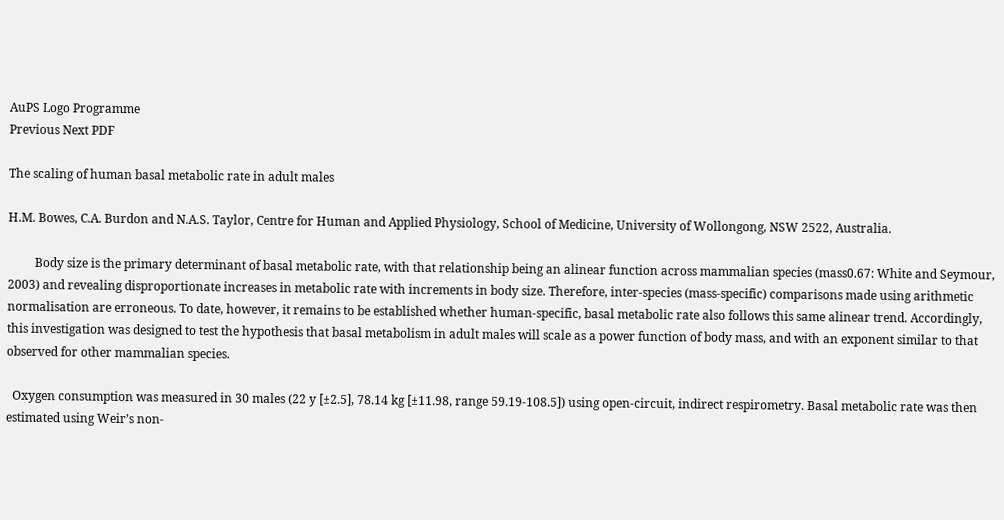AuPS Logo Programme
Previous Next PDF

The scaling of human basal metabolic rate in adult males

H.M. Bowes, C.A. Burdon and N.A.S. Taylor, Centre for Human and Applied Physiology, School of Medicine, University of Wollongong, NSW 2522, Australia.

         Body size is the primary determinant of basal metabolic rate, with that relationship being an alinear function across mammalian species (mass0.67: White and Seymour, 2003) and revealing disproportionate increases in metabolic rate with increments in body size. Therefore, inter-species (mass-specific) comparisons made using arithmetic normalisation are erroneous. To date, however, it remains to be established whether human-specific, basal metabolic rate also follows this same alinear trend. Accordingly, this investigation was designed to test the hypothesis that basal metabolism in adult males will scale as a power function of body mass, and with an exponent similar to that observed for other mammalian species.

  Oxygen consumption was measured in 30 males (22 y [±2.5], 78.14 kg [±11.98, range 59.19-108.5]) using open-circuit, indirect respirometry. Basal metabolic rate was then estimated using Weir’s non-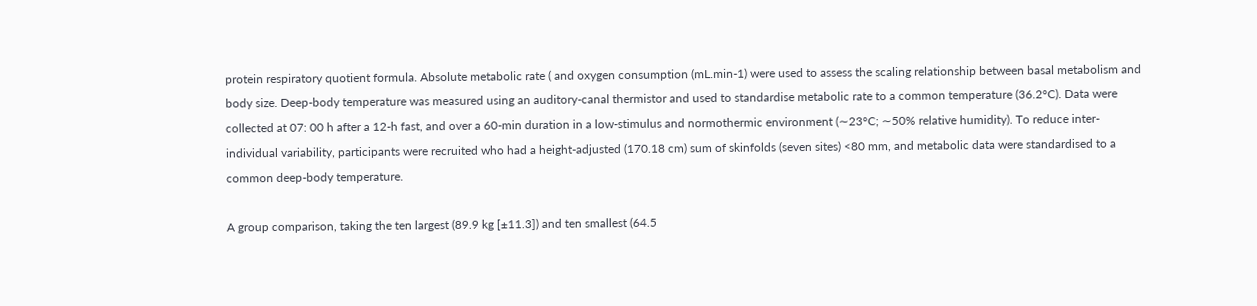protein respiratory quotient formula. Absolute metabolic rate ( and oxygen consumption (mL.min-1) were used to assess the scaling relationship between basal metabolism and body size. Deep-body temperature was measured using an auditory-canal thermistor and used to standardise metabolic rate to a common temperature (36.2°C). Data were collected at 07: 00 h after a 12-h fast, and over a 60-min duration in a low-stimulus and normothermic environment (∼23°C; ∼50% relative humidity). To reduce inter-individual variability, participants were recruited who had a height-adjusted (170.18 cm) sum of skinfolds (seven sites) <80 mm, and metabolic data were standardised to a common deep-body temperature.

A group comparison, taking the ten largest (89.9 kg [±11.3]) and ten smallest (64.5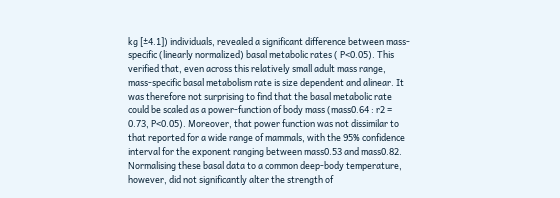kg [±4.1]) individuals, revealed a significant difference between mass-specific (linearly normalized) basal metabolic rates ( P<0.05). This verified that, even across this relatively small adult mass range, mass-specific basal metabolism rate is size dependent and alinear. It was therefore not surprising to find that the basal metabolic rate could be scaled as a power-function of body mass (mass0.64 : r2 = 0.73, P<0.05). Moreover, that power function was not dissimilar to that reported for a wide range of mammals, with the 95% confidence interval for the exponent ranging between mass0.53 and mass0.82. Normalising these basal data to a common deep-body temperature, however, did not significantly alter the strength of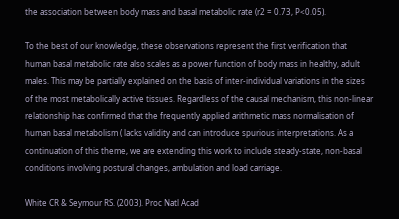the association between body mass and basal metabolic rate (r2 = 0.73, P<0.05).

To the best of our knowledge, these observations represent the first verification that human basal metabolic rate also scales as a power function of body mass in healthy, adult males. This may be partially explained on the basis of inter-individual variations in the sizes of the most metabolically active tissues. Regardless of the causal mechanism, this non-linear relationship has confirmed that the frequently applied arithmetic mass normalisation of human basal metabolism ( lacks validity and can introduce spurious interpretations. As a continuation of this theme, we are extending this work to include steady-state, non-basal conditions involving postural changes, ambulation and load carriage.

White CR & Seymour RS. (2003). Proc Natl Acad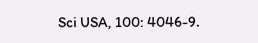Sci USA, 100: 4046-9.